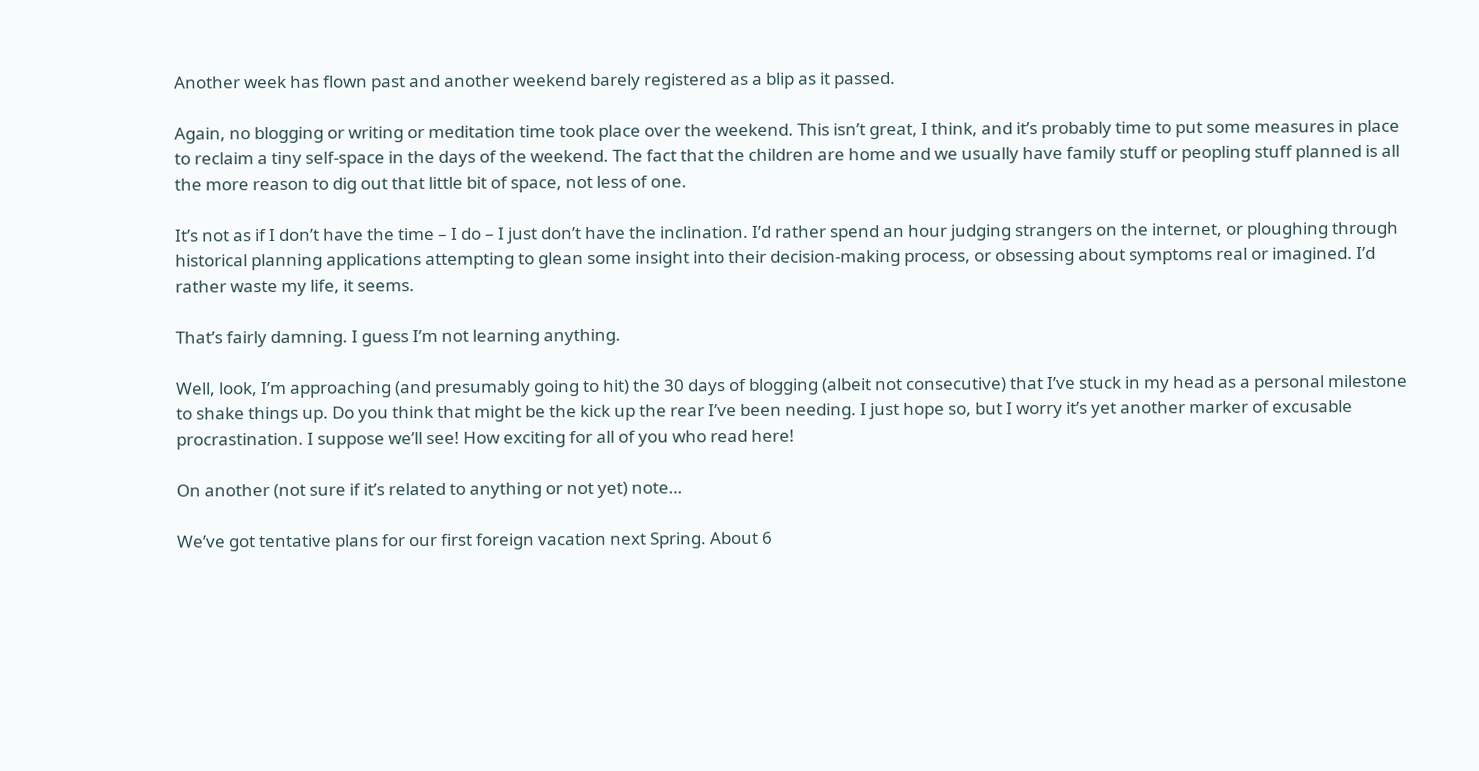Another week has flown past and another weekend barely registered as a blip as it passed.

Again, no blogging or writing or meditation time took place over the weekend. This isn’t great, I think, and it’s probably time to put some measures in place to reclaim a tiny self-space in the days of the weekend. The fact that the children are home and we usually have family stuff or peopling stuff planned is all the more reason to dig out that little bit of space, not less of one.

It’s not as if I don’t have the time – I do – I just don’t have the inclination. I’d rather spend an hour judging strangers on the internet, or ploughing through historical planning applications attempting to glean some insight into their decision-making process, or obsessing about symptoms real or imagined. I’d rather waste my life, it seems.

That’s fairly damning. I guess I’m not learning anything.

Well, look, I’m approaching (and presumably going to hit) the 30 days of blogging (albeit not consecutive) that I’ve stuck in my head as a personal milestone to shake things up. Do you think that might be the kick up the rear I’ve been needing. I just hope so, but I worry it’s yet another marker of excusable procrastination. I suppose we’ll see! How exciting for all of you who read here!

On another (not sure if it’s related to anything or not yet) note…

We’ve got tentative plans for our first foreign vacation next Spring. About 6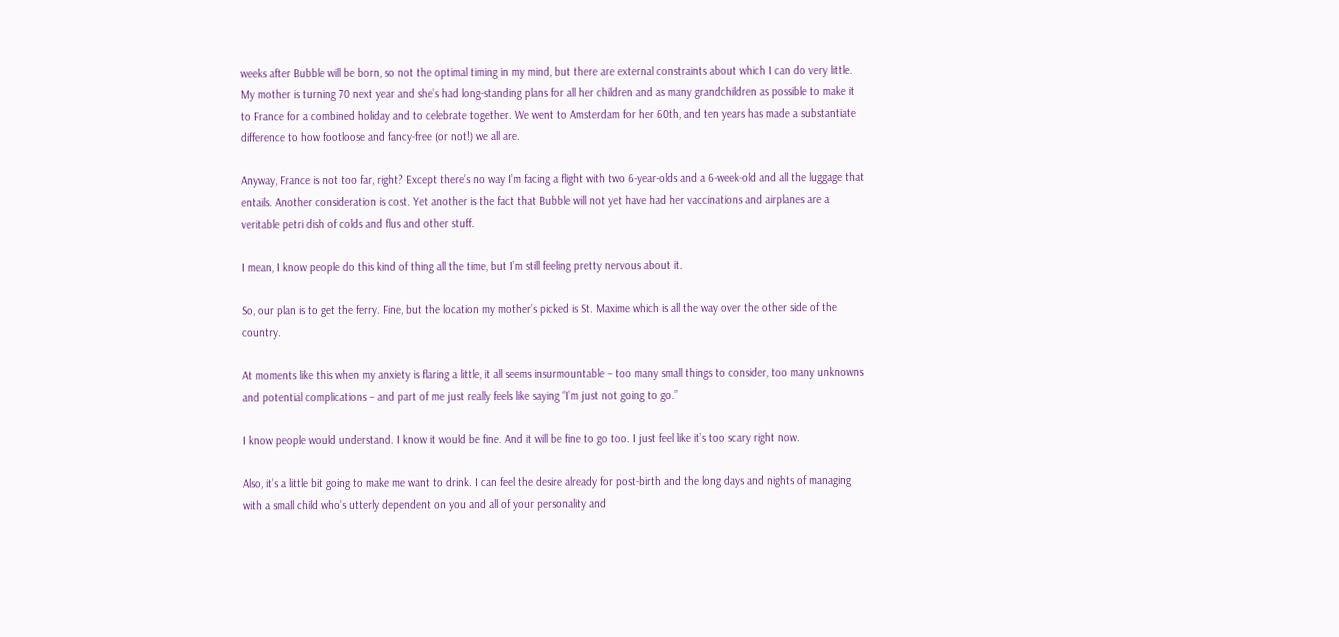weeks after Bubble will be born, so not the optimal timing in my mind, but there are external constraints about which I can do very little. My mother is turning 70 next year and she’s had long-standing plans for all her children and as many grandchildren as possible to make it to France for a combined holiday and to celebrate together. We went to Amsterdam for her 60th, and ten years has made a substantiate difference to how footloose and fancy-free (or not!) we all are.

Anyway, France is not too far, right? Except there’s no way I’m facing a flight with two 6-year-olds and a 6-week-old and all the luggage that entails. Another consideration is cost. Yet another is the fact that Bubble will not yet have had her vaccinations and airplanes are a veritable petri dish of colds and flus and other stuff.

I mean, I know people do this kind of thing all the time, but I’m still feeling pretty nervous about it.

So, our plan is to get the ferry. Fine, but the location my mother’s picked is St. Maxime which is all the way over the other side of the country.

At moments like this when my anxiety is flaring a little, it all seems insurmountable – too many small things to consider, too many unknowns and potential complications – and part of me just really feels like saying “I’m just not going to go.”

I know people would understand. I know it would be fine. And it will be fine to go too. I just feel like it’s too scary right now.

Also, it’s a little bit going to make me want to drink. I can feel the desire already for post-birth and the long days and nights of managing with a small child who’s utterly dependent on you and all of your personality and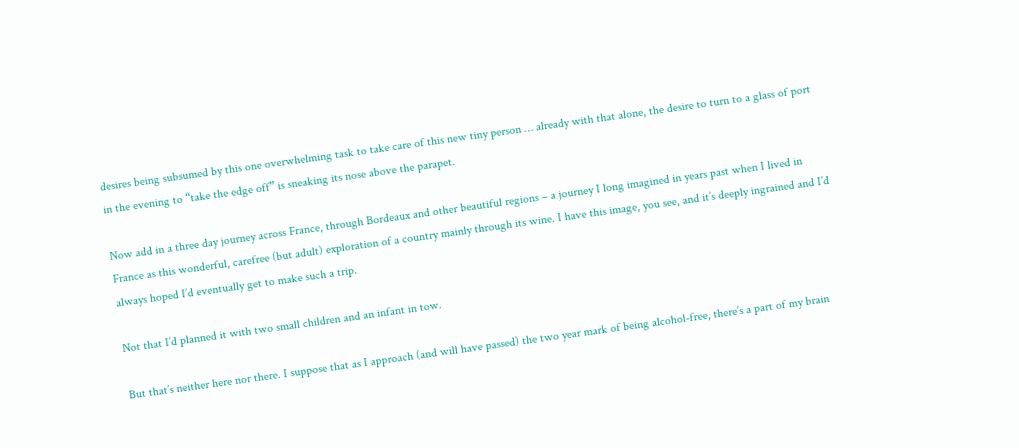desires being subsumed by this one overwhelming task to take care of this new tiny person … already with that alone, the desire to turn to a glass of port in the evening to “take the edge off” is sneaking its nose above the parapet.

Now add in a three day journey across France, through Bordeaux and other beautiful regions – a journey I long imagined in years past when I lived in France as this wonderful, carefree (but adult) exploration of a country mainly through its wine. I have this image, you see, and it’s deeply ingrained and I’d always hoped I’d eventually get to make such a trip.

Not that I’d planned it with two small children and an infant in tow.

But that’s neither here nor there. I suppose that as I approach (and will have passed) the two year mark of being alcohol-free, there’s a part of my brain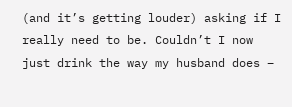(and it’s getting louder) asking if I really need to be. Couldn’t I now just drink the way my husband does –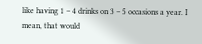like having 1 – 4 drinks on 3 – 5 occasions a year. I mean, that would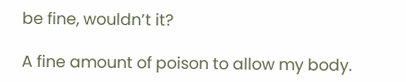be fine, wouldn’t it?

A fine amount of poison to allow my body.